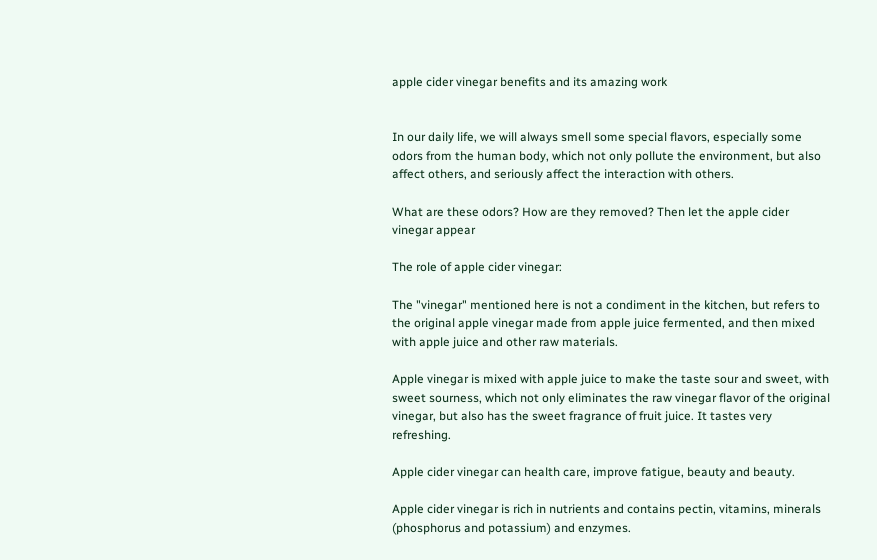apple cider vinegar benefits and its amazing work


In our daily life, we will always smell some special flavors, especially some odors from the human body, which not only pollute the environment, but also affect others, and seriously affect the interaction with others.

What are these odors? How are they removed? Then let the apple cider vinegar appear

The role of apple cider vinegar:

The "vinegar" mentioned here is not a condiment in the kitchen, but refers to the original apple vinegar made from apple juice fermented, and then mixed with apple juice and other raw materials.

Apple vinegar is mixed with apple juice to make the taste sour and sweet, with sweet sourness, which not only eliminates the raw vinegar flavor of the original vinegar, but also has the sweet fragrance of fruit juice. It tastes very refreshing.

Apple cider vinegar can health care, improve fatigue, beauty and beauty.

Apple cider vinegar is rich in nutrients and contains pectin, vitamins, minerals (phosphorus and potassium) and enzymes.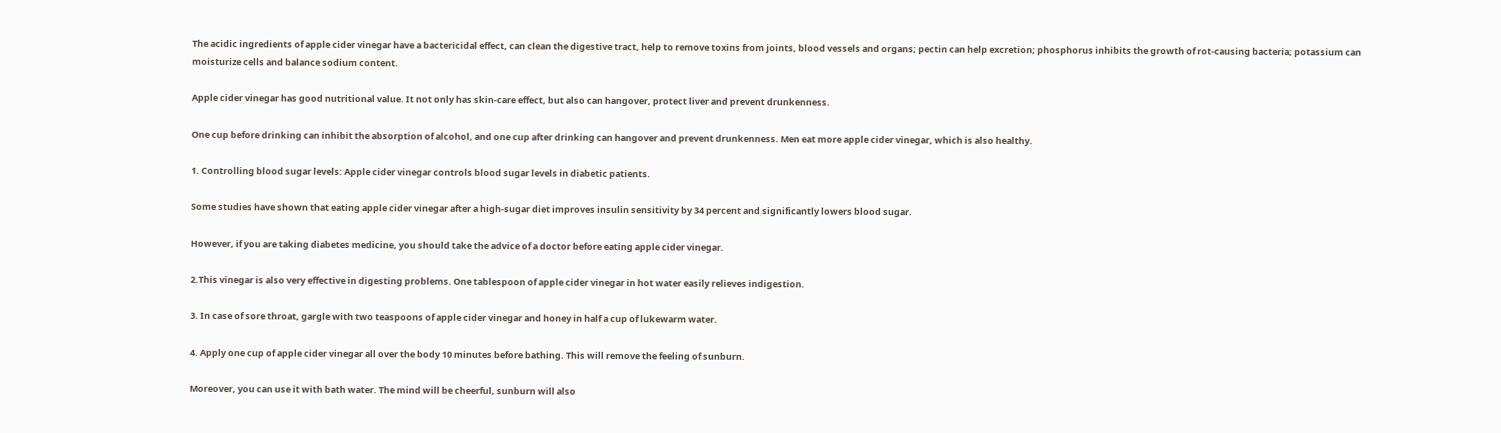The acidic ingredients of apple cider vinegar have a bactericidal effect, can clean the digestive tract, help to remove toxins from joints, blood vessels and organs; pectin can help excretion; phosphorus inhibits the growth of rot-causing bacteria; potassium can moisturize cells and balance sodium content.

Apple cider vinegar has good nutritional value. It not only has skin-care effect, but also can hangover, protect liver and prevent drunkenness.

One cup before drinking can inhibit the absorption of alcohol, and one cup after drinking can hangover and prevent drunkenness. Men eat more apple cider vinegar, which is also healthy.

1. Controlling blood sugar levels: Apple cider vinegar controls blood sugar levels in diabetic patients.

Some studies have shown that eating apple cider vinegar after a high-sugar diet improves insulin sensitivity by 34 percent and significantly lowers blood sugar.

However, if you are taking diabetes medicine, you should take the advice of a doctor before eating apple cider vinegar.

2.This vinegar is also very effective in digesting problems. One tablespoon of apple cider vinegar in hot water easily relieves indigestion.

3. In case of sore throat, gargle with two teaspoons of apple cider vinegar and honey in half a cup of lukewarm water.

4. Apply one cup of apple cider vinegar all over the body 10 minutes before bathing. This will remove the feeling of sunburn.

Moreover, you can use it with bath water. The mind will be cheerful, sunburn will also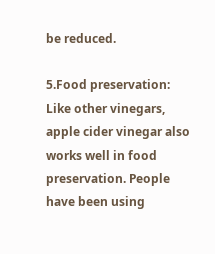be reduced.

5.Food preservation: Like other vinegars, apple cider vinegar also works well in food preservation. People have been using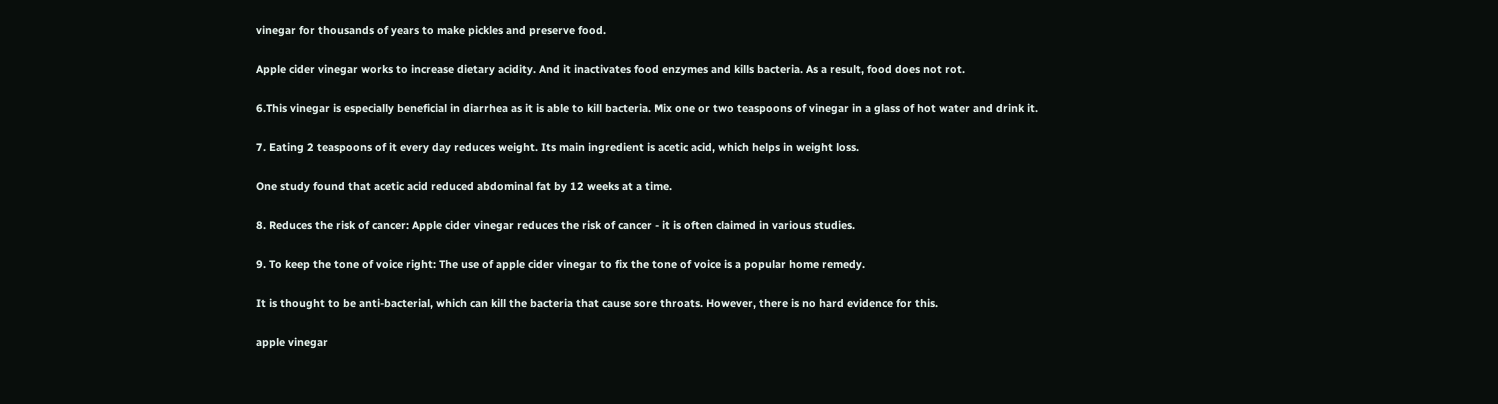vinegar for thousands of years to make pickles and preserve food.

Apple cider vinegar works to increase dietary acidity. And it inactivates food enzymes and kills bacteria. As a result, food does not rot.

6.This vinegar is especially beneficial in diarrhea as it is able to kill bacteria. Mix one or two teaspoons of vinegar in a glass of hot water and drink it.

7. Eating 2 teaspoons of it every day reduces weight. Its main ingredient is acetic acid, which helps in weight loss.

One study found that acetic acid reduced abdominal fat by 12 weeks at a time.

8. Reduces the risk of cancer: Apple cider vinegar reduces the risk of cancer - it is often claimed in various studies.

9. To keep the tone of voice right: The use of apple cider vinegar to fix the tone of voice is a popular home remedy.

It is thought to be anti-bacterial, which can kill the bacteria that cause sore throats. However, there is no hard evidence for this.

apple vinegar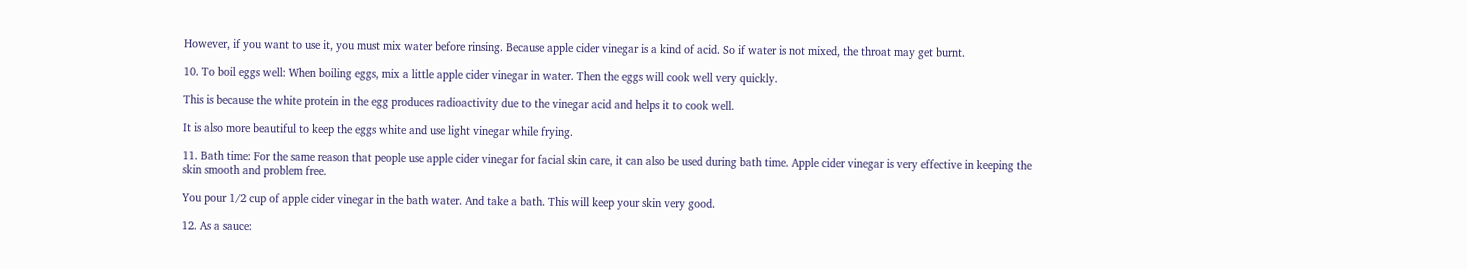However, if you want to use it, you must mix water before rinsing. Because apple cider vinegar is a kind of acid. So if water is not mixed, the throat may get burnt.

10. To boil eggs well: When boiling eggs, mix a little apple cider vinegar in water. Then the eggs will cook well very quickly.

This is because the white protein in the egg produces radioactivity due to the vinegar acid and helps it to cook well.

It is also more beautiful to keep the eggs white and use light vinegar while frying.

11. Bath time: For the same reason that people use apple cider vinegar for facial skin care, it can also be used during bath time. Apple cider vinegar is very effective in keeping the skin smooth and problem free.

You pour 1/2 cup of apple cider vinegar in the bath water. And take a bath. This will keep your skin very good.

12. As a sauce: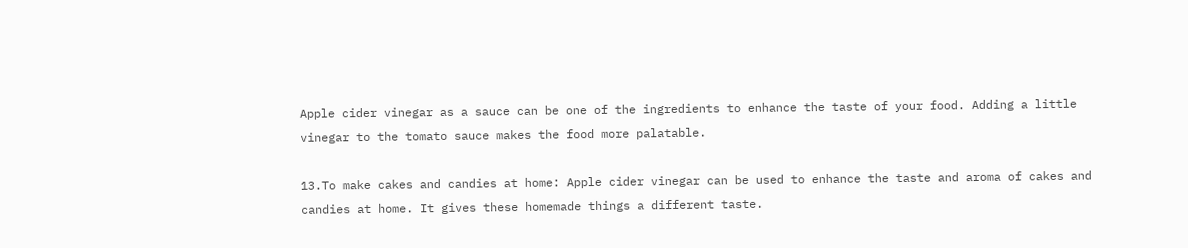Apple cider vinegar as a sauce can be one of the ingredients to enhance the taste of your food. Adding a little vinegar to the tomato sauce makes the food more palatable.

13.To make cakes and candies at home: Apple cider vinegar can be used to enhance the taste and aroma of cakes and candies at home. It gives these homemade things a different taste.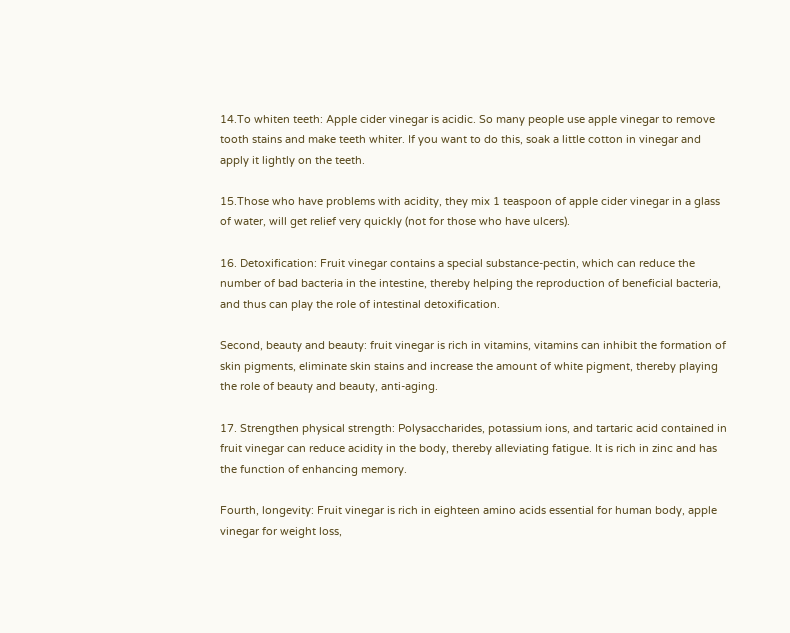14.To whiten teeth: Apple cider vinegar is acidic. So many people use apple vinegar to remove tooth stains and make teeth whiter. If you want to do this, soak a little cotton in vinegar and apply it lightly on the teeth.

15.Those who have problems with acidity, they mix 1 teaspoon of apple cider vinegar in a glass of water, will get relief very quickly (not for those who have ulcers).

16. Detoxification: Fruit vinegar contains a special substance-pectin, which can reduce the number of bad bacteria in the intestine, thereby helping the reproduction of beneficial bacteria, and thus can play the role of intestinal detoxification.

Second, beauty and beauty: fruit vinegar is rich in vitamins, vitamins can inhibit the formation of skin pigments, eliminate skin stains and increase the amount of white pigment, thereby playing the role of beauty and beauty, anti-aging.

17. Strengthen physical strength: Polysaccharides, potassium ions, and tartaric acid contained in fruit vinegar can reduce acidity in the body, thereby alleviating fatigue. It is rich in zinc and has the function of enhancing memory.

Fourth, longevity: Fruit vinegar is rich in eighteen amino acids essential for human body, apple vinegar for weight loss,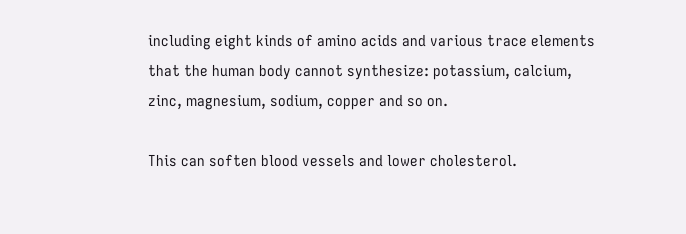including eight kinds of amino acids and various trace elements that the human body cannot synthesize: potassium, calcium, zinc, magnesium, sodium, copper and so on.

This can soften blood vessels and lower cholesterol.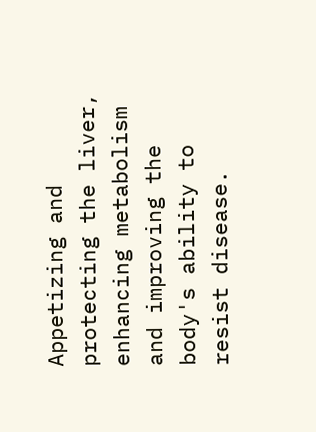Appetizing and protecting the liver, enhancing metabolism and improving the body's ability to resist disease.